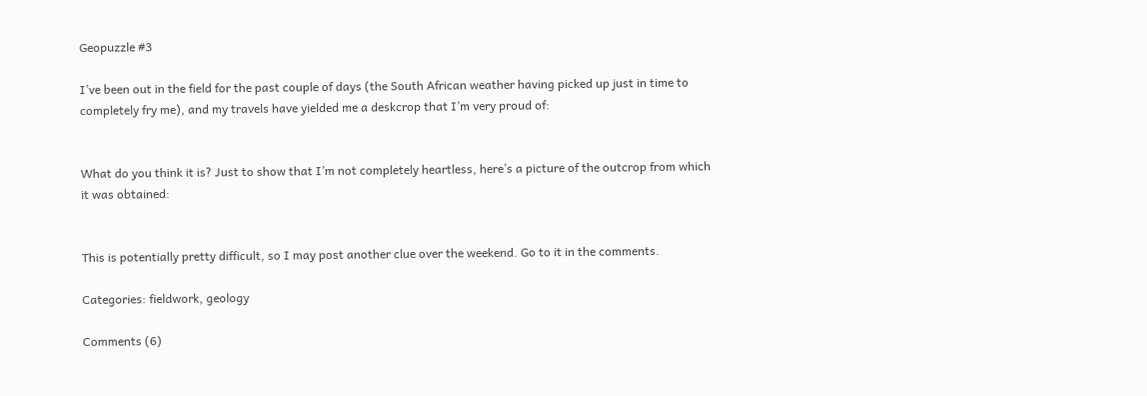Geopuzzle #3

I’ve been out in the field for the past couple of days (the South African weather having picked up just in time to completely fry me), and my travels have yielded me a deskcrop that I’m very proud of:


What do you think it is? Just to show that I’m not completely heartless, here’s a picture of the outcrop from which it was obtained:


This is potentially pretty difficult, so I may post another clue over the weekend. Go to it in the comments.

Categories: fieldwork, geology

Comments (6)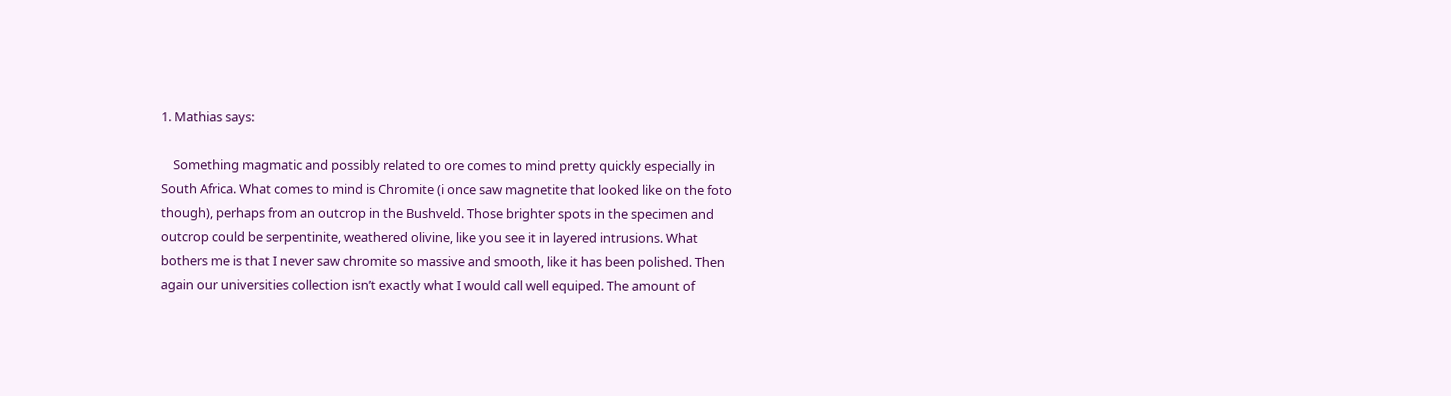1. Mathias says:

    Something magmatic and possibly related to ore comes to mind pretty quickly especially in South Africa. What comes to mind is Chromite (i once saw magnetite that looked like on the foto though), perhaps from an outcrop in the Bushveld. Those brighter spots in the specimen and outcrop could be serpentinite, weathered olivine, like you see it in layered intrusions. What bothers me is that I never saw chromite so massive and smooth, like it has been polished. Then again our universities collection isn’t exactly what I would call well equiped. The amount of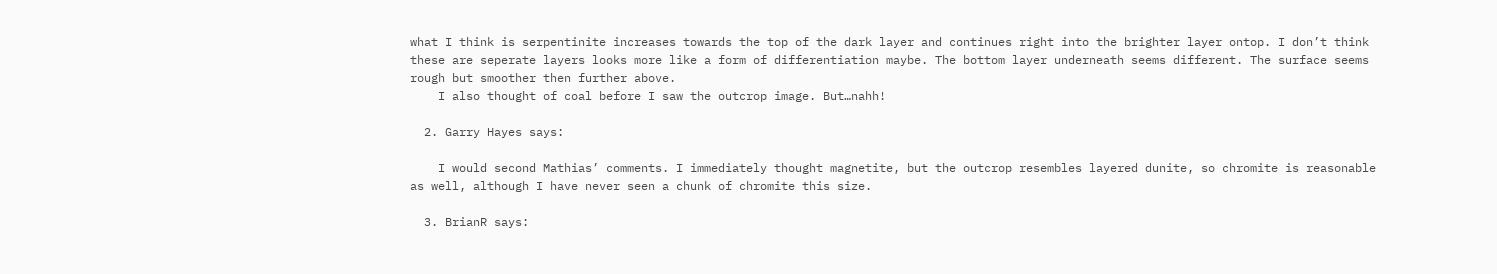what I think is serpentinite increases towards the top of the dark layer and continues right into the brighter layer ontop. I don’t think these are seperate layers looks more like a form of differentiation maybe. The bottom layer underneath seems different. The surface seems rough but smoother then further above.
    I also thought of coal before I saw the outcrop image. But…nahh!

  2. Garry Hayes says:

    I would second Mathias’ comments. I immediately thought magnetite, but the outcrop resembles layered dunite, so chromite is reasonable as well, although I have never seen a chunk of chromite this size.

  3. BrianR says: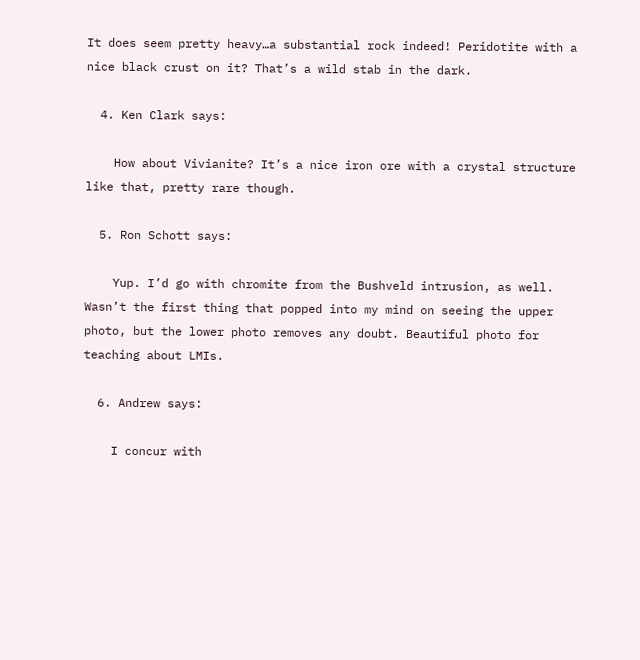It does seem pretty heavy…a substantial rock indeed! Peridotite with a nice black crust on it? That’s a wild stab in the dark.

  4. Ken Clark says:

    How about Vivianite? It’s a nice iron ore with a crystal structure like that, pretty rare though.

  5. Ron Schott says:

    Yup. I’d go with chromite from the Bushveld intrusion, as well. Wasn’t the first thing that popped into my mind on seeing the upper photo, but the lower photo removes any doubt. Beautiful photo for teaching about LMIs.

  6. Andrew says:

    I concur with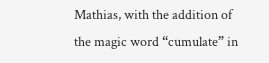Mathias, with the addition of the magic word “cumulate” in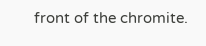front of the chromite.